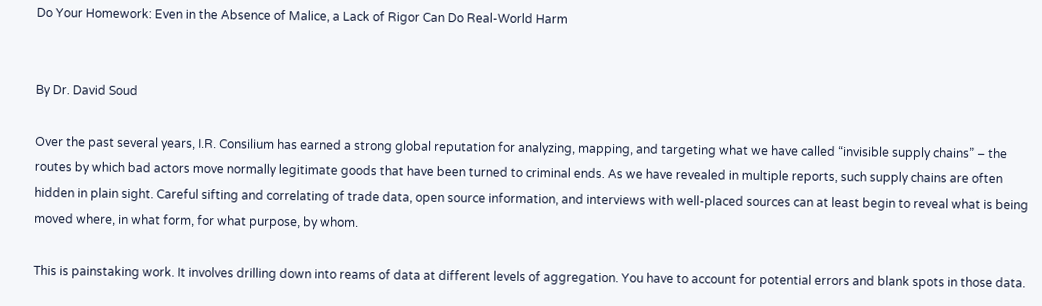Do Your Homework: Even in the Absence of Malice, a Lack of Rigor Can Do Real-World Harm


By Dr. David Soud

Over the past several years, I.R. Consilium has earned a strong global reputation for analyzing, mapping, and targeting what we have called “invisible supply chains” – the routes by which bad actors move normally legitimate goods that have been turned to criminal ends. As we have revealed in multiple reports, such supply chains are often hidden in plain sight. Careful sifting and correlating of trade data, open source information, and interviews with well-placed sources can at least begin to reveal what is being moved where, in what form, for what purpose, by whom.

This is painstaking work. It involves drilling down into reams of data at different levels of aggregation. You have to account for potential errors and blank spots in those data.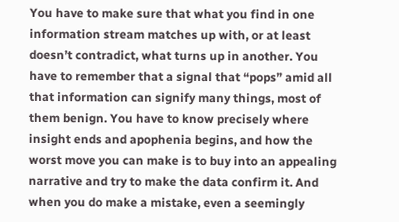You have to make sure that what you find in one information stream matches up with, or at least doesn’t contradict, what turns up in another. You have to remember that a signal that “pops” amid all that information can signify many things, most of them benign. You have to know precisely where insight ends and apophenia begins, and how the worst move you can make is to buy into an appealing narrative and try to make the data confirm it. And when you do make a mistake, even a seemingly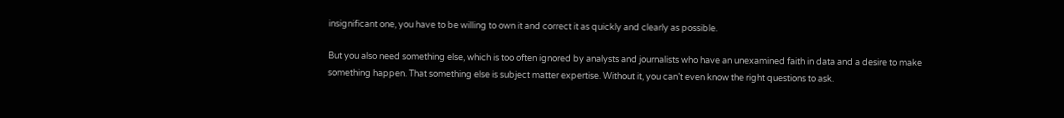insignificant one, you have to be willing to own it and correct it as quickly and clearly as possible.

But you also need something else, which is too often ignored by analysts and journalists who have an unexamined faith in data and a desire to make something happen. That something else is subject matter expertise. Without it, you can’t even know the right questions to ask.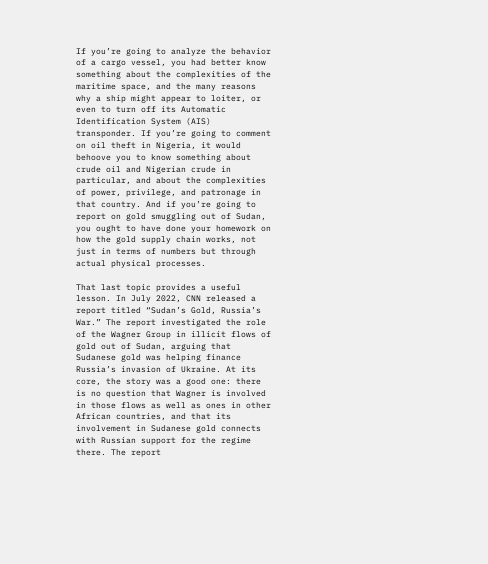If you’re going to analyze the behavior of a cargo vessel, you had better know something about the complexities of the maritime space, and the many reasons why a ship might appear to loiter, or even to turn off its Automatic Identification System (AIS) transponder. If you’re going to comment on oil theft in Nigeria, it would behoove you to know something about crude oil and Nigerian crude in particular, and about the complexities of power, privilege, and patronage in that country. And if you’re going to report on gold smuggling out of Sudan, you ought to have done your homework on how the gold supply chain works, not just in terms of numbers but through actual physical processes.

That last topic provides a useful lesson. In July 2022, CNN released a report titled “Sudan’s Gold, Russia’s War.” The report investigated the role of the Wagner Group in illicit flows of gold out of Sudan, arguing that Sudanese gold was helping finance Russia’s invasion of Ukraine. At its core, the story was a good one: there is no question that Wagner is involved in those flows as well as ones in other African countries, and that its involvement in Sudanese gold connects with Russian support for the regime there. The report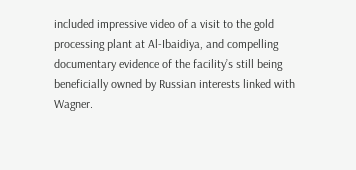included impressive video of a visit to the gold processing plant at Al-Ibaidiya, and compelling documentary evidence of the facility’s still being beneficially owned by Russian interests linked with Wagner.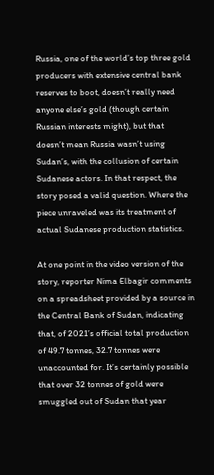Russia, one of the world’s top three gold producers with extensive central bank reserves to boot, doesn’t really need anyone else’s gold (though certain Russian interests might), but that doesn’t mean Russia wasn’t using Sudan’s, with the collusion of certain Sudanese actors. In that respect, the story posed a valid question. Where the piece unraveled was its treatment of actual Sudanese production statistics.

At one point in the video version of the story, reporter Nima Elbagir comments on a spreadsheet provided by a source in the Central Bank of Sudan, indicating that, of 2021’s official total production of 49.7 tonnes, 32.7 tonnes were unaccounted for. It’s certainly possible that over 32 tonnes of gold were smuggled out of Sudan that year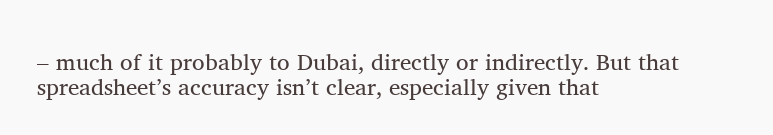– much of it probably to Dubai, directly or indirectly. But that spreadsheet’s accuracy isn’t clear, especially given that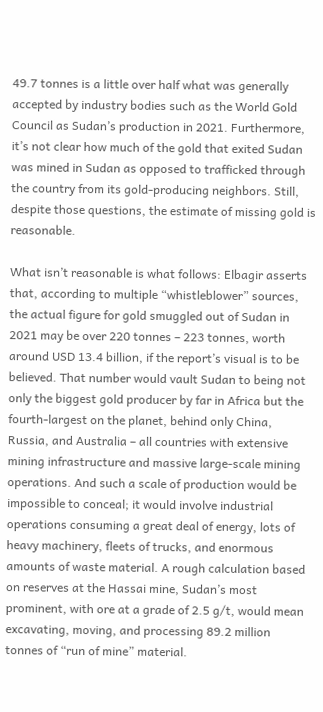49.7 tonnes is a little over half what was generally accepted by industry bodies such as the World Gold Council as Sudan’s production in 2021. Furthermore, it’s not clear how much of the gold that exited Sudan was mined in Sudan as opposed to trafficked through the country from its gold-producing neighbors. Still, despite those questions, the estimate of missing gold is reasonable.

What isn’t reasonable is what follows: Elbagir asserts that, according to multiple “whistleblower” sources, the actual figure for gold smuggled out of Sudan in 2021 may be over 220 tonnes – 223 tonnes, worth around USD 13.4 billion, if the report’s visual is to be believed. That number would vault Sudan to being not only the biggest gold producer by far in Africa but the fourth-largest on the planet, behind only China, Russia, and Australia – all countries with extensive mining infrastructure and massive large-scale mining operations. And such a scale of production would be impossible to conceal; it would involve industrial operations consuming a great deal of energy, lots of heavy machinery, fleets of trucks, and enormous amounts of waste material. A rough calculation based on reserves at the Hassai mine, Sudan’s most prominent, with ore at a grade of 2.5 g/t, would mean excavating, moving, and processing 89.2 million tonnes of “run of mine” material.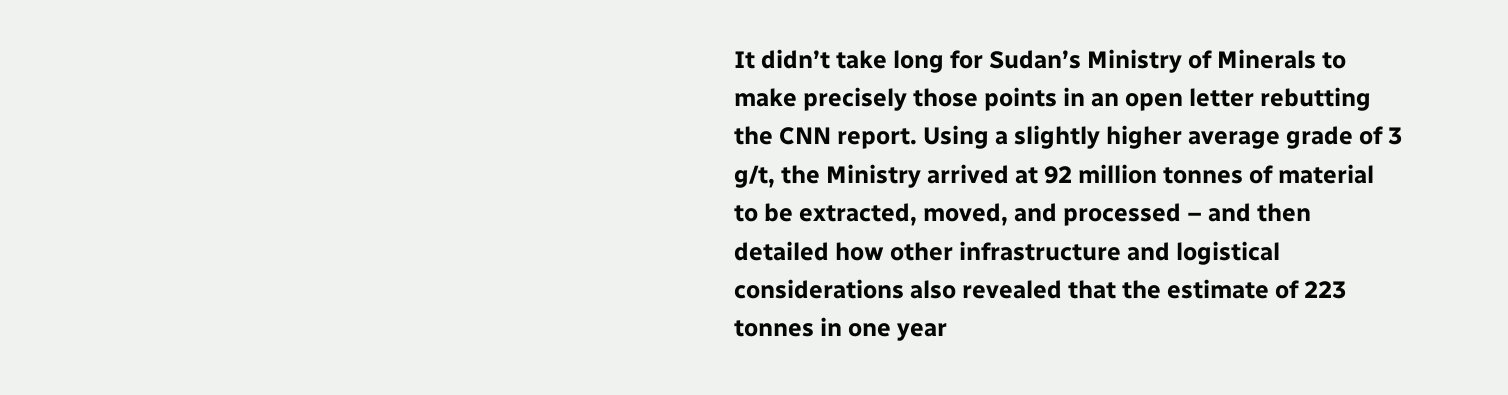It didn’t take long for Sudan’s Ministry of Minerals to make precisely those points in an open letter rebutting the CNN report. Using a slightly higher average grade of 3 g/t, the Ministry arrived at 92 million tonnes of material to be extracted, moved, and processed – and then detailed how other infrastructure and logistical considerations also revealed that the estimate of 223 tonnes in one year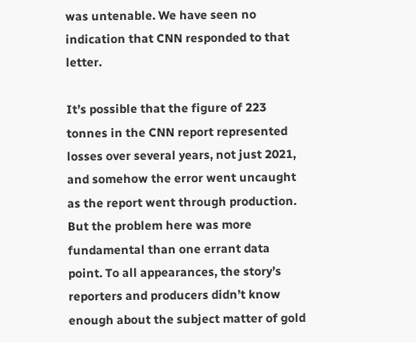was untenable. We have seen no indication that CNN responded to that letter.

It’s possible that the figure of 223 tonnes in the CNN report represented losses over several years, not just 2021, and somehow the error went uncaught as the report went through production. But the problem here was more fundamental than one errant data point. To all appearances, the story’s reporters and producers didn’t know enough about the subject matter of gold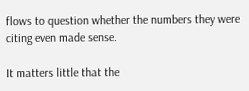flows to question whether the numbers they were citing even made sense.

It matters little that the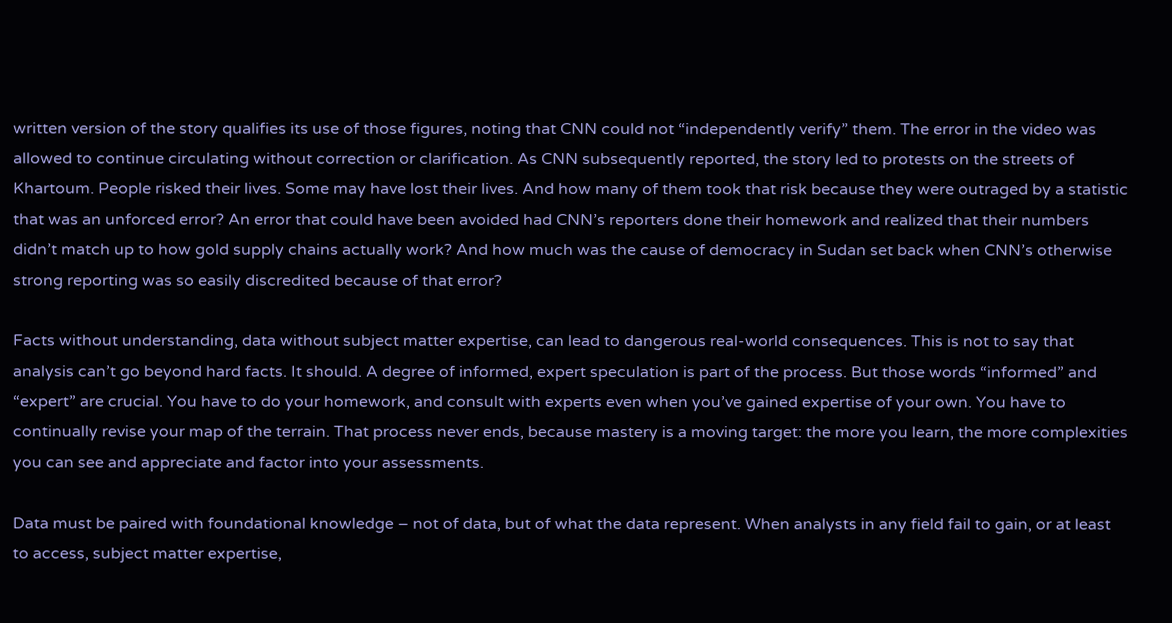written version of the story qualifies its use of those figures, noting that CNN could not “independently verify” them. The error in the video was allowed to continue circulating without correction or clarification. As CNN subsequently reported, the story led to protests on the streets of Khartoum. People risked their lives. Some may have lost their lives. And how many of them took that risk because they were outraged by a statistic that was an unforced error? An error that could have been avoided had CNN’s reporters done their homework and realized that their numbers didn’t match up to how gold supply chains actually work? And how much was the cause of democracy in Sudan set back when CNN’s otherwise strong reporting was so easily discredited because of that error?

Facts without understanding, data without subject matter expertise, can lead to dangerous real-world consequences. This is not to say that analysis can’t go beyond hard facts. It should. A degree of informed, expert speculation is part of the process. But those words “informed” and “expert” are crucial. You have to do your homework, and consult with experts even when you’ve gained expertise of your own. You have to continually revise your map of the terrain. That process never ends, because mastery is a moving target: the more you learn, the more complexities you can see and appreciate and factor into your assessments.

Data must be paired with foundational knowledge – not of data, but of what the data represent. When analysts in any field fail to gain, or at least to access, subject matter expertise,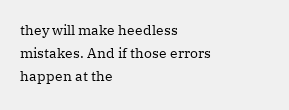they will make heedless mistakes. And if those errors happen at the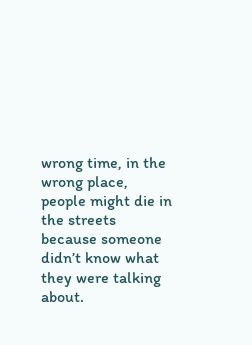wrong time, in the wrong place, people might die in the streets because someone didn’t know what they were talking about.